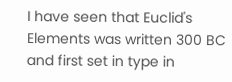I have seen that Euclid's Elements was written 300 BC and first set in type in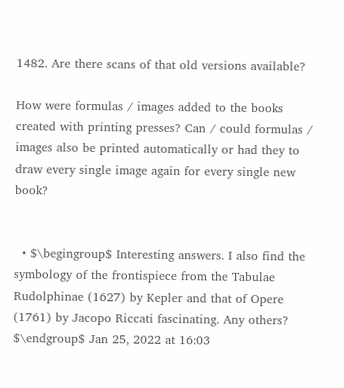1482. Are there scans of that old versions available?

How were formulas / images added to the books created with printing presses? Can / could formulas / images also be printed automatically or had they to draw every single image again for every single new book?


  • $\begingroup$ Interesting answers. I also find the symbology of the frontispiece from the Tabulae Rudolphinae (1627) by Kepler and that of Opere (1761) by Jacopo Riccati fascinating. Any others? $\endgroup$ Jan 25, 2022 at 16:03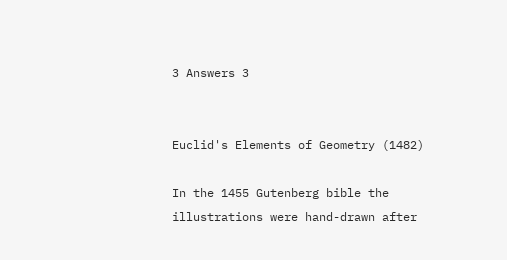3 Answers 3


Euclid's Elements of Geometry (1482)

In the 1455 Gutenberg bible the illustrations were hand-drawn after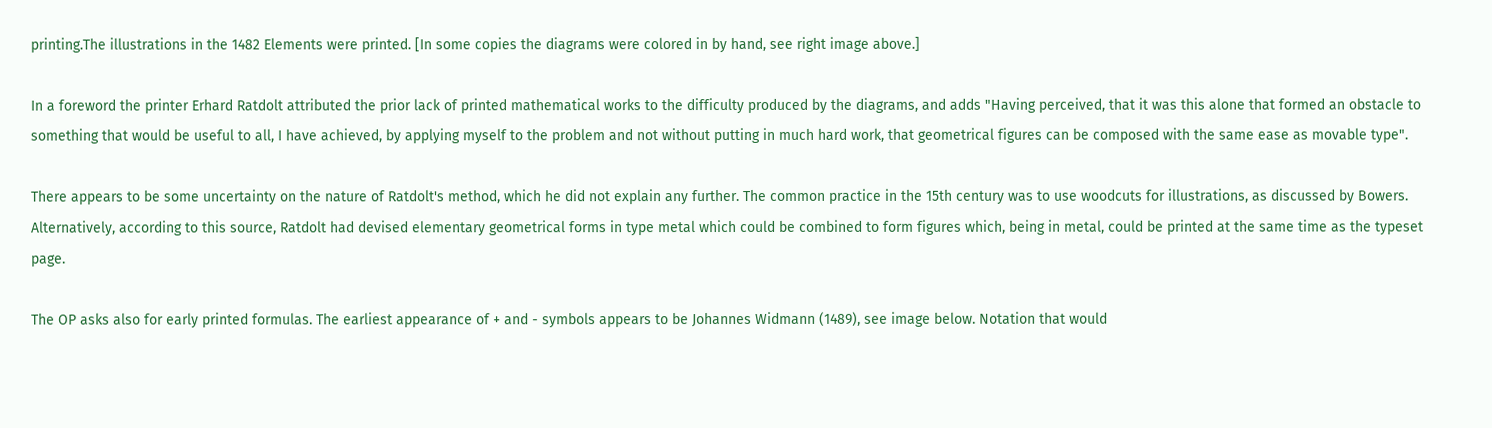printing.The illustrations in the 1482 Elements were printed. [In some copies the diagrams were colored in by hand, see right image above.]

In a foreword the printer Erhard Ratdolt attributed the prior lack of printed mathematical works to the difficulty produced by the diagrams, and adds "Having perceived, that it was this alone that formed an obstacle to something that would be useful to all, I have achieved, by applying myself to the problem and not without putting in much hard work, that geometrical figures can be composed with the same ease as movable type".

There appears to be some uncertainty on the nature of Ratdolt's method, which he did not explain any further. The common practice in the 15th century was to use woodcuts for illustrations, as discussed by Bowers. Alternatively, according to this source, Ratdolt had devised elementary geometrical forms in type metal which could be combined to form figures which, being in metal, could be printed at the same time as the typeset page.

The OP asks also for early printed formulas. The earliest appearance of + and - symbols appears to be Johannes Widmann (1489), see image below. Notation that would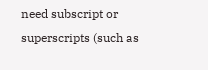need subscript or superscripts (such as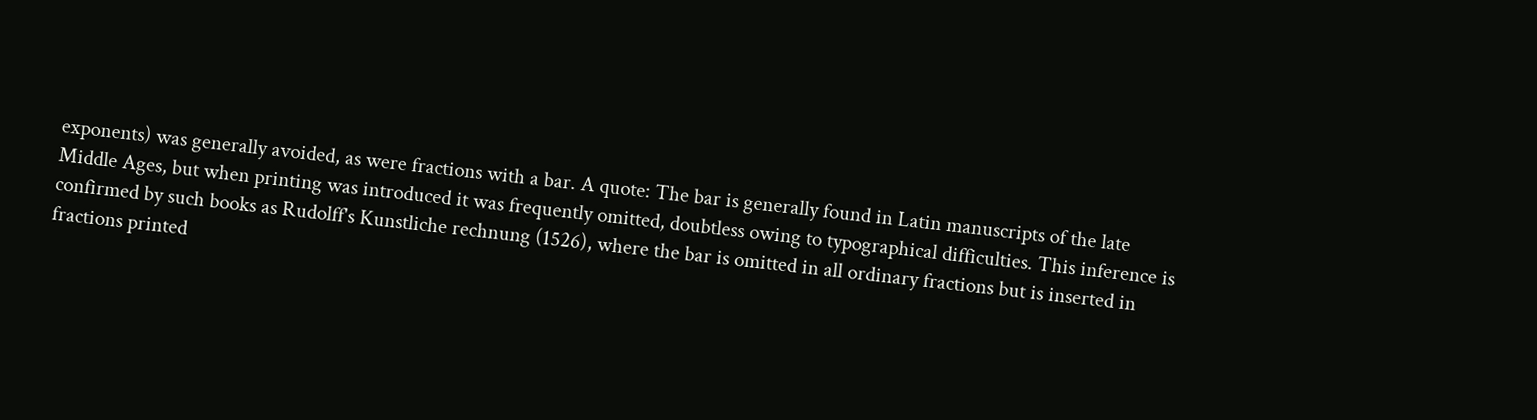exponents) was generally avoided, as were fractions with a bar. A quote: The bar is generally found in Latin manuscripts of the late Middle Ages, but when printing was introduced it was frequently omitted, doubtless owing to typographical difficulties. This inference is confirmed by such books as Rudolff's Kunstliche rechnung (1526), where the bar is omitted in all ordinary fractions but is inserted in fractions printed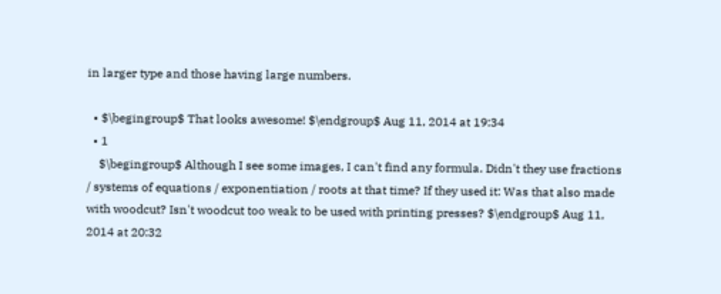in larger type and those having large numbers.

  • $\begingroup$ That looks awesome! $\endgroup$ Aug 11, 2014 at 19:34
  • 1
    $\begingroup$ Although I see some images, I can't find any formula. Didn't they use fractions / systems of equations / exponentiation / roots at that time? If they used it: Was that also made with woodcut? Isn't woodcut too weak to be used with printing presses? $\endgroup$ Aug 11, 2014 at 20:32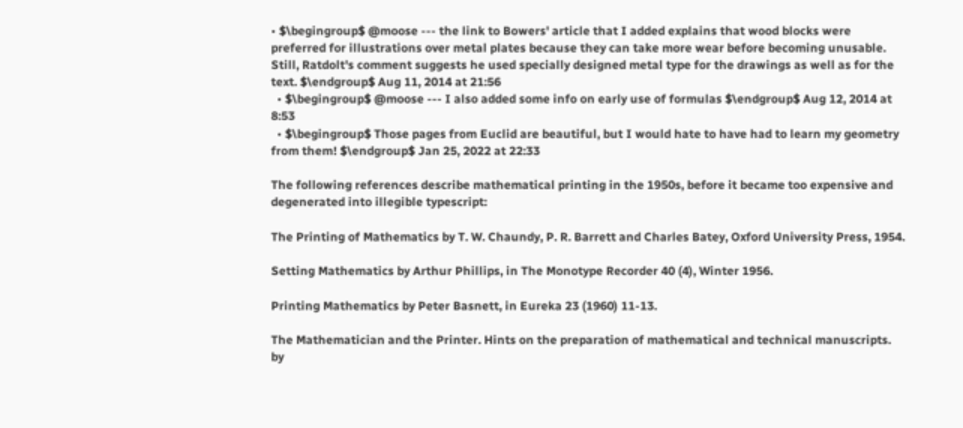• $\begingroup$ @moose --- the link to Bowers' article that I added explains that wood blocks were preferred for illustrations over metal plates because they can take more wear before becoming unusable. Still, Ratdolt's comment suggests he used specially designed metal type for the drawings as well as for the text. $\endgroup$ Aug 11, 2014 at 21:56
  • $\begingroup$ @moose --- I also added some info on early use of formulas $\endgroup$ Aug 12, 2014 at 8:53
  • $\begingroup$ Those pages from Euclid are beautiful, but I would hate to have had to learn my geometry from them! $\endgroup$ Jan 25, 2022 at 22:33

The following references describe mathematical printing in the 1950s, before it became too expensive and degenerated into illegible typescript:

The Printing of Mathematics by T. W. Chaundy, P. R. Barrett and Charles Batey, Oxford University Press, 1954.

Setting Mathematics by Arthur Phillips, in The Monotype Recorder 40 (4), Winter 1956.

Printing Mathematics by Peter Basnett, in Eureka 23 (1960) 11-13.

The Mathematician and the Printer. Hints on the preparation of mathematical and technical manuscripts. by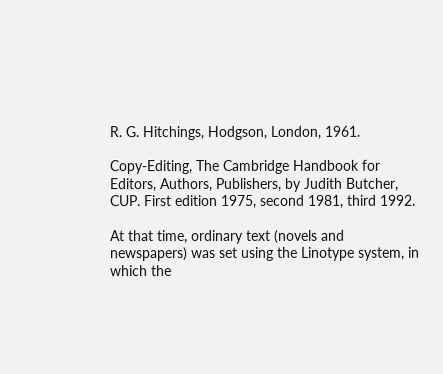R. G. Hitchings, Hodgson, London, 1961.

Copy-Editing, The Cambridge Handbook for Editors, Authors, Publishers, by Judith Butcher, CUP. First edition 1975, second 1981, third 1992.

At that time, ordinary text (novels and newspapers) was set using the Linotype system, in which the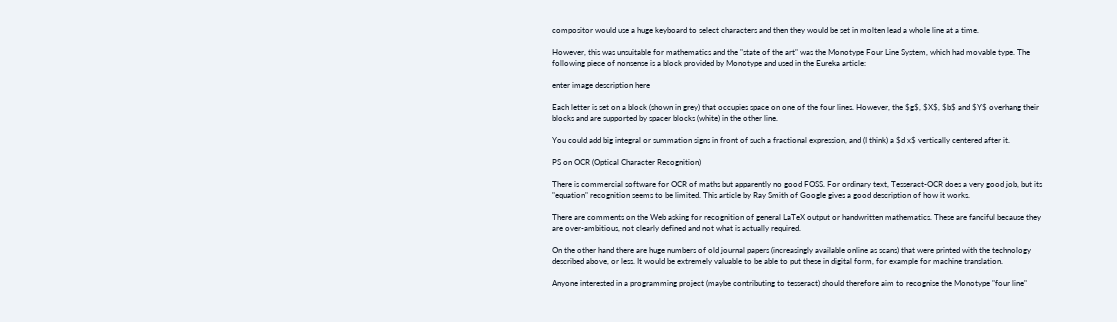compositor would use a huge keyboard to select characters and then they would be set in molten lead a whole line at a time.

However, this was unsuitable for mathematics and the "state of the art" was the Monotype Four Line System, which had movable type. The following piece of nonsense is a block provided by Monotype and used in the Eureka article:

enter image description here

Each letter is set on a block (shown in grey) that occupies space on one of the four lines. However, the $g$, $X$, $b$ and $Y$ overhang their blocks and are supported by spacer blocks (white) in the other line.

You could add big integral or summation signs in front of such a fractional expression, and (I think) a $d x$ vertically centered after it.

PS on OCR (Optical Character Recognition)

There is commercial software for OCR of maths but apparently no good FOSS. For ordinary text, Tesseract-OCR does a very good job, but its "equation" recognition seems to be limited. This article by Ray Smith of Google gives a good description of how it works.

There are comments on the Web asking for recognition of general LaTeX output or handwritten mathematics. These are fanciful because they are over-ambitious, not clearly defined and not what is actually required.

On the other hand there are huge numbers of old journal papers (increasingly available online as scans) that were printed with the technology described above, or less. It would be extremely valuable to be able to put these in digital form, for example for machine translation.

Anyone interested in a programming project (maybe contributing to tesseract) should therefore aim to recognise the Monotype "four line"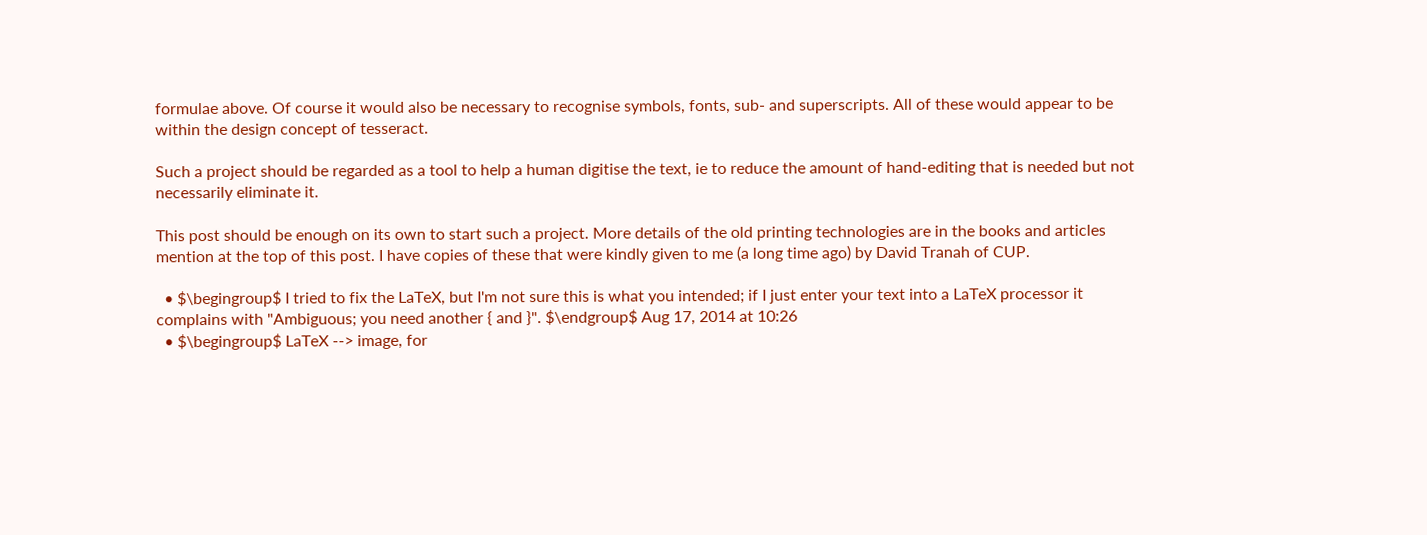formulae above. Of course it would also be necessary to recognise symbols, fonts, sub- and superscripts. All of these would appear to be within the design concept of tesseract.

Such a project should be regarded as a tool to help a human digitise the text, ie to reduce the amount of hand-editing that is needed but not necessarily eliminate it.

This post should be enough on its own to start such a project. More details of the old printing technologies are in the books and articles mention at the top of this post. I have copies of these that were kindly given to me (a long time ago) by David Tranah of CUP.

  • $\begingroup$ I tried to fix the LaTeX, but I'm not sure this is what you intended; if I just enter your text into a LaTeX processor it complains with "Ambiguous; you need another { and }". $\endgroup$ Aug 17, 2014 at 10:26
  • $\begingroup$ LaTeX --> image, for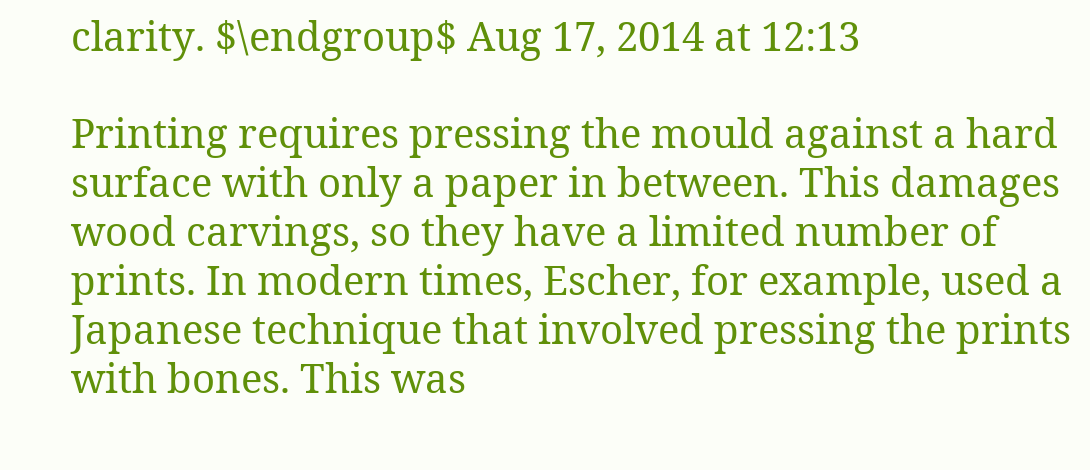clarity. $\endgroup$ Aug 17, 2014 at 12:13

Printing requires pressing the mould against a hard surface with only a paper in between. This damages wood carvings, so they have a limited number of prints. In modern times, Escher, for example, used a Japanese technique that involved pressing the prints with bones. This was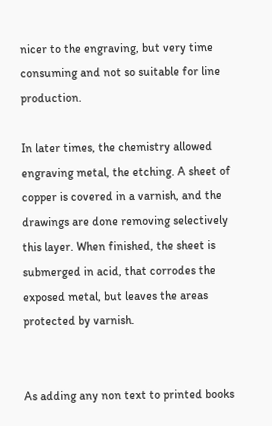nicer to the engraving, but very time consuming and not so suitable for line production.

In later times, the chemistry allowed engraving metal, the etching. A sheet of copper is covered in a varnish, and the drawings are done removing selectively this layer. When finished, the sheet is submerged in acid, that corrodes the exposed metal, but leaves the areas protected by varnish.


As adding any non text to printed books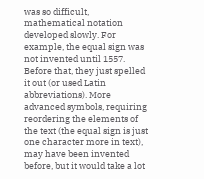was so difficult, mathematical notation developed slowly. For example, the equal sign was not invented until 1557. Before that, they just spelled it out (or used Latin abbreviations). More advanced symbols, requiring reordering the elements of the text (the equal sign is just one character more in text), may have been invented before, but it would take a lot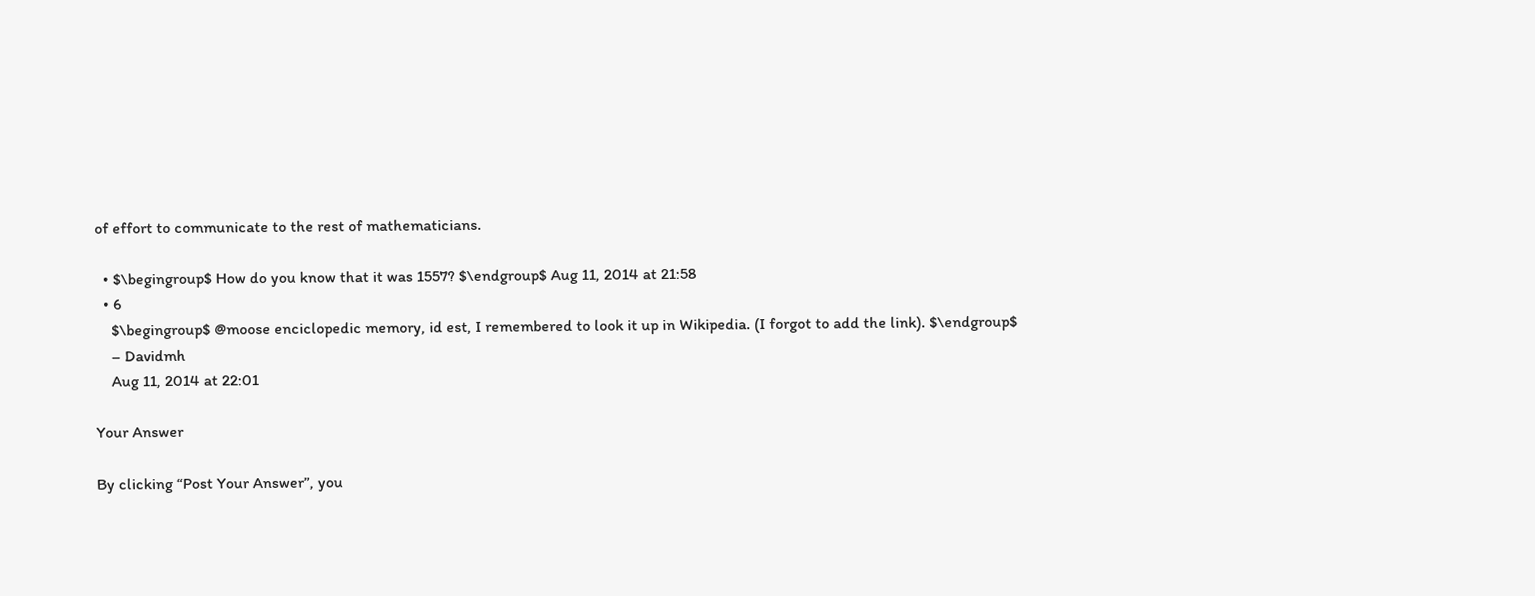of effort to communicate to the rest of mathematicians.

  • $\begingroup$ How do you know that it was 1557? $\endgroup$ Aug 11, 2014 at 21:58
  • 6
    $\begingroup$ @moose enciclopedic memory, id est, I remembered to look it up in Wikipedia. (I forgot to add the link). $\endgroup$
    – Davidmh
    Aug 11, 2014 at 22:01

Your Answer

By clicking “Post Your Answer”, you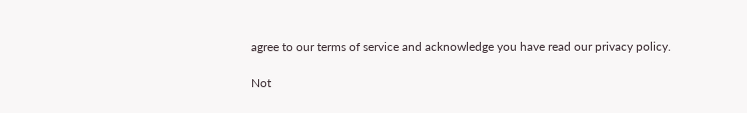agree to our terms of service and acknowledge you have read our privacy policy.

Not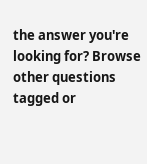the answer you're looking for? Browse other questions tagged or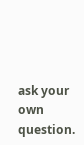ask your own question.